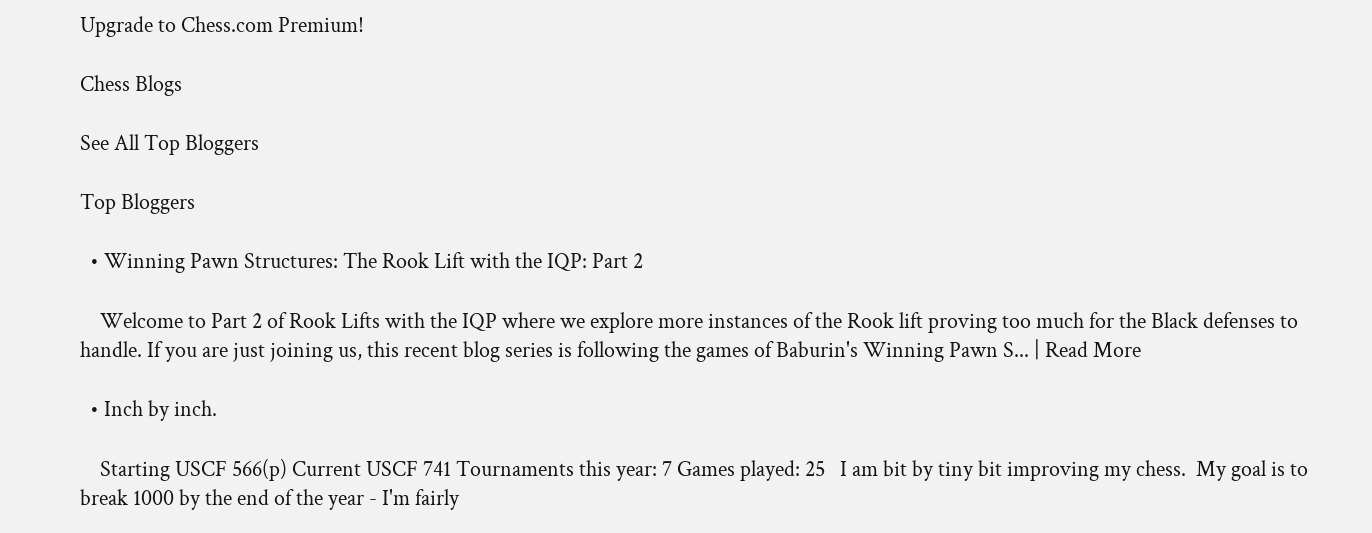Upgrade to Chess.com Premium!

Chess Blogs

See All Top Bloggers

Top Bloggers

  • Winning Pawn Structures: The Rook Lift with the IQP: Part 2

    Welcome to Part 2 of Rook Lifts with the IQP where we explore more instances of the Rook lift proving too much for the Black defenses to handle. If you are just joining us, this recent blog series is following the games of Baburin's Winning Pawn S... | Read More

  • Inch by inch.

    Starting USCF 566(p) Current USCF 741 Tournaments this year: 7 Games played: 25   I am bit by tiny bit improving my chess.  My goal is to break 1000 by the end of the year - I'm fairly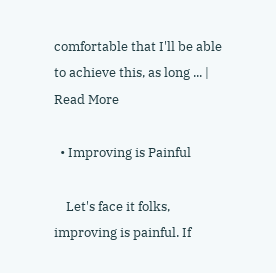comfortable that I'll be able to achieve this, as long ... | Read More

  • Improving is Painful

    Let's face it folks, improving is painful. If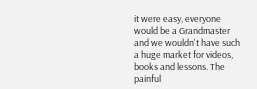it were easy, everyone would be a Grandmaster and we wouldn't have such a huge market for videos, books and lessons. The painful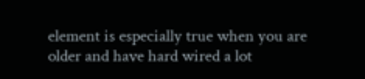element is especially true when you are older and have hard wired a lot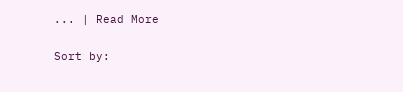... | Read More

Sort by: